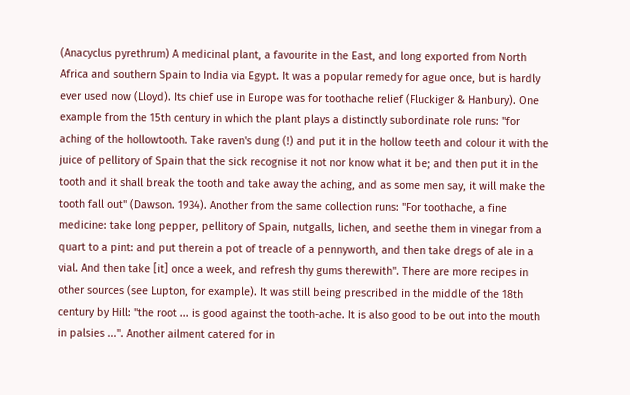(Anacyclus pyrethrum) A medicinal plant, a favourite in the East, and long exported from North Africa and southern Spain to India via Egypt. It was a popular remedy for ague once, but is hardly ever used now (Lloyd). Its chief use in Europe was for toothache relief (Fluckiger & Hanbury). One example from the 15th century in which the plant plays a distinctly subordinate role runs: "for aching of the hollowtooth. Take raven's dung (!) and put it in the hollow teeth and colour it with the juice of pellitory of Spain that the sick recognise it not nor know what it be; and then put it in the tooth and it shall break the tooth and take away the aching, and as some men say, it will make the tooth fall out" (Dawson. 1934). Another from the same collection runs: "For toothache, a fine medicine: take long pepper, pellitory of Spain, nutgalls, lichen, and seethe them in vinegar from a quart to a pint: and put therein a pot of treacle of a pennyworth, and then take dregs of ale in a vial. And then take [it] once a week, and refresh thy gums therewith". There are more recipes in other sources (see Lupton, for example). It was still being prescribed in the middle of the 18th century by Hill: "the root ... is good against the tooth-ache. It is also good to be out into the mouth in palsies ...". Another ailment catered for in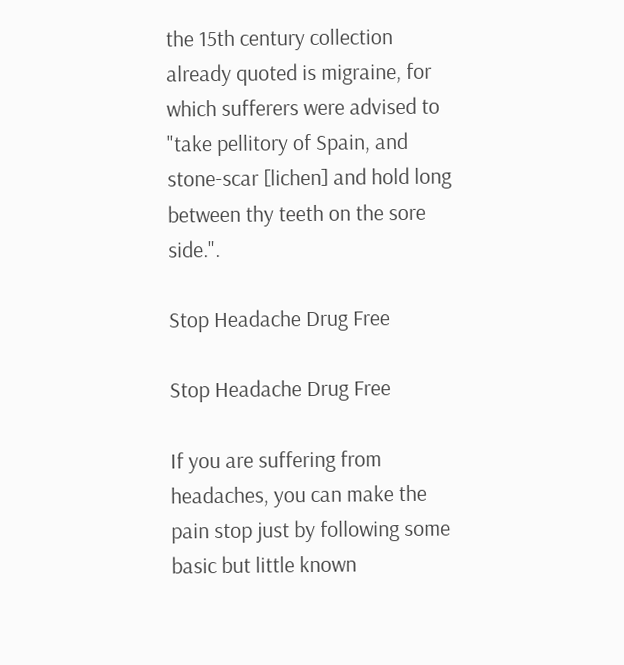the 15th century collection already quoted is migraine, for which sufferers were advised to "take pellitory of Spain, and stone-scar [lichen] and hold long between thy teeth on the sore side.".

Stop Headache Drug Free

Stop Headache Drug Free

If you are suffering from headaches, you can make the pain stop just by following some basic but little known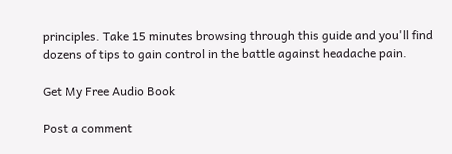principles. Take 15 minutes browsing through this guide and you'll find dozens of tips to gain control in the battle against headache pain.

Get My Free Audio Book

Post a comment